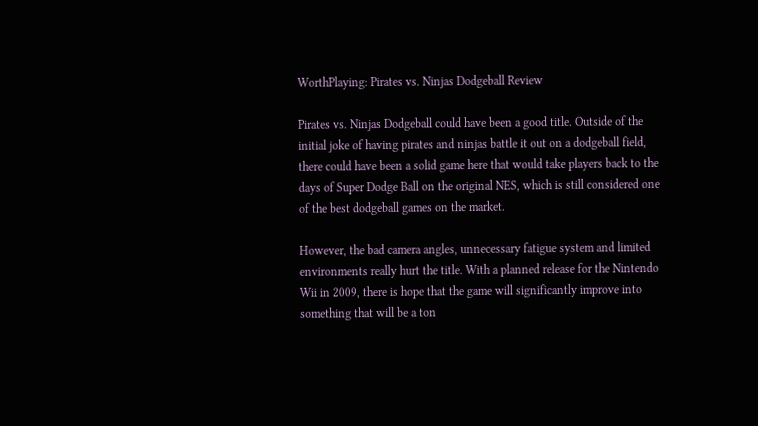WorthPlaying: Pirates vs. Ninjas Dodgeball Review

Pirates vs. Ninjas Dodgeball could have been a good title. Outside of the initial joke of having pirates and ninjas battle it out on a dodgeball field, there could have been a solid game here that would take players back to the days of Super Dodge Ball on the original NES, which is still considered one of the best dodgeball games on the market.

However, the bad camera angles, unnecessary fatigue system and limited environments really hurt the title. With a planned release for the Nintendo Wii in 2009, there is hope that the game will significantly improve into something that will be a ton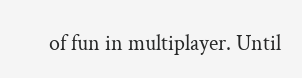of fun in multiplayer. Until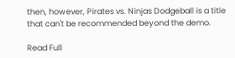then, however, Pirates vs. Ninjas Dodgeball is a title that can't be recommended beyond the demo.

Read Full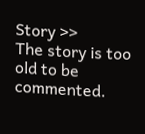Story >>
The story is too old to be commented.